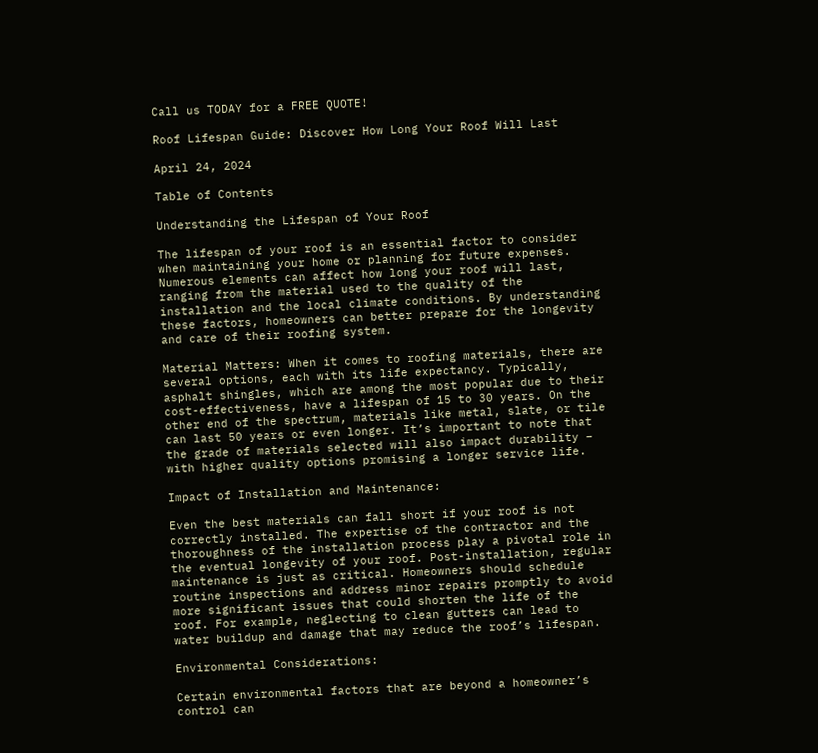Call us TODAY for a FREE QUOTE!

Roof Lifespan Guide: Discover How Long Your Roof Will Last

April 24, 2024

Table of Contents

Understanding the Lifespan of Your Roof

The lifespan of your roof is an essential factor to consider when maintaining your home or planning for future expenses. Numerous elements can affect how long your roof will last, ranging from the material used to the quality of the installation and the local climate conditions. By understanding these factors, homeowners can better prepare for the longevity and care of their roofing system.

Material Matters: When it comes to roofing materials, there are several options, each with its life expectancy. Typically, asphalt shingles, which are among the most popular due to their cost-effectiveness, have a lifespan of 15 to 30 years. On the other end of the spectrum, materials like metal, slate, or tile can last 50 years or even longer. It’s important to note that the grade of materials selected will also impact durability – with higher quality options promising a longer service life.

Impact of Installation and Maintenance:

Even the best materials can fall short if your roof is not correctly installed. The expertise of the contractor and the thoroughness of the installation process play a pivotal role in the eventual longevity of your roof. Post-installation, regular maintenance is just as critical. Homeowners should schedule routine inspections and address minor repairs promptly to avoid more significant issues that could shorten the life of the roof. For example, neglecting to clean gutters can lead to water buildup and damage that may reduce the roof’s lifespan.

Environmental Considerations:

Certain environmental factors that are beyond a homeowner’s control can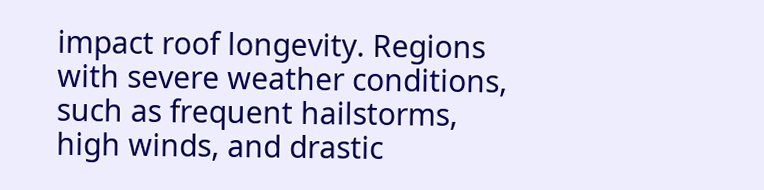impact roof longevity. Regions with severe weather conditions, such as frequent hailstorms, high winds, and drastic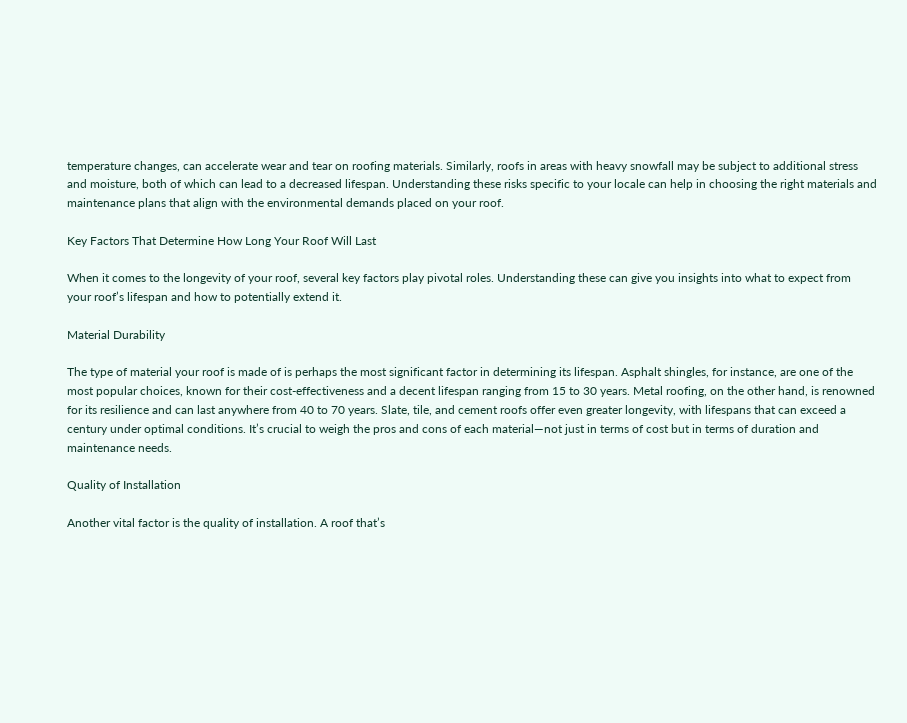temperature changes, can accelerate wear and tear on roofing materials. Similarly, roofs in areas with heavy snowfall may be subject to additional stress and moisture, both of which can lead to a decreased lifespan. Understanding these risks specific to your locale can help in choosing the right materials and maintenance plans that align with the environmental demands placed on your roof.

Key Factors That Determine How Long Your Roof Will Last

When it comes to the longevity of your roof, several key factors play pivotal roles. Understanding these can give you insights into what to expect from your roof’s lifespan and how to potentially extend it.

Material Durability

The type of material your roof is made of is perhaps the most significant factor in determining its lifespan. Asphalt shingles, for instance, are one of the most popular choices, known for their cost-effectiveness and a decent lifespan ranging from 15 to 30 years. Metal roofing, on the other hand, is renowned for its resilience and can last anywhere from 40 to 70 years. Slate, tile, and cement roofs offer even greater longevity, with lifespans that can exceed a century under optimal conditions. It’s crucial to weigh the pros and cons of each material—not just in terms of cost but in terms of duration and maintenance needs.

Quality of Installation

Another vital factor is the quality of installation. A roof that’s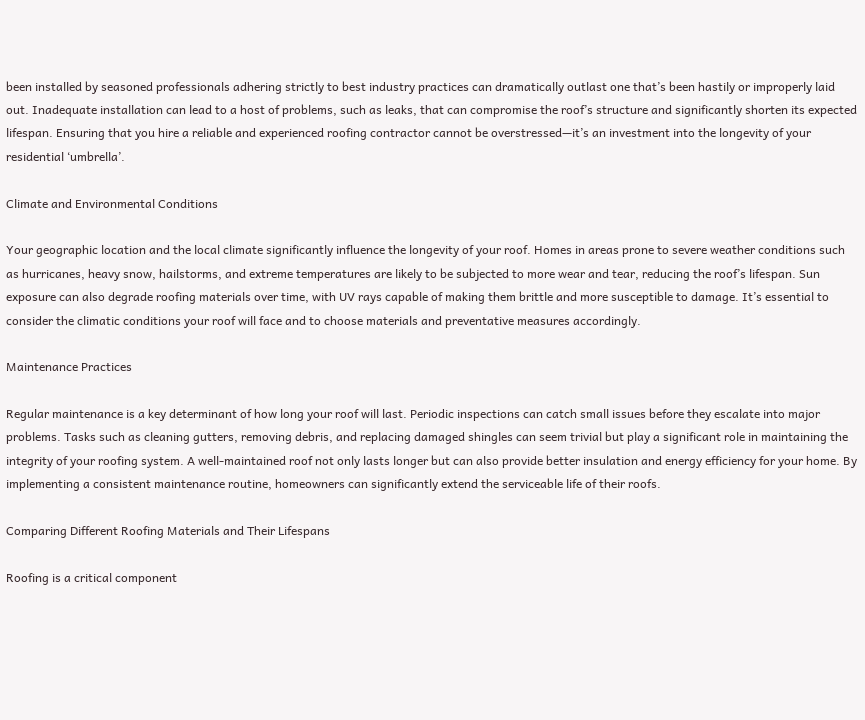been installed by seasoned professionals adhering strictly to best industry practices can dramatically outlast one that’s been hastily or improperly laid out. Inadequate installation can lead to a host of problems, such as leaks, that can compromise the roof’s structure and significantly shorten its expected lifespan. Ensuring that you hire a reliable and experienced roofing contractor cannot be overstressed—it’s an investment into the longevity of your residential ‘umbrella’.

Climate and Environmental Conditions

Your geographic location and the local climate significantly influence the longevity of your roof. Homes in areas prone to severe weather conditions such as hurricanes, heavy snow, hailstorms, and extreme temperatures are likely to be subjected to more wear and tear, reducing the roof’s lifespan. Sun exposure can also degrade roofing materials over time, with UV rays capable of making them brittle and more susceptible to damage. It’s essential to consider the climatic conditions your roof will face and to choose materials and preventative measures accordingly.

Maintenance Practices

Regular maintenance is a key determinant of how long your roof will last. Periodic inspections can catch small issues before they escalate into major problems. Tasks such as cleaning gutters, removing debris, and replacing damaged shingles can seem trivial but play a significant role in maintaining the integrity of your roofing system. A well-maintained roof not only lasts longer but can also provide better insulation and energy efficiency for your home. By implementing a consistent maintenance routine, homeowners can significantly extend the serviceable life of their roofs.

Comparing Different Roofing Materials and Their Lifespans

Roofing is a critical component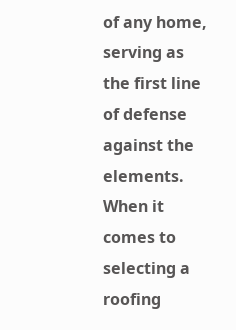of any home, serving as the first line of defense against the elements. When it comes to selecting a roofing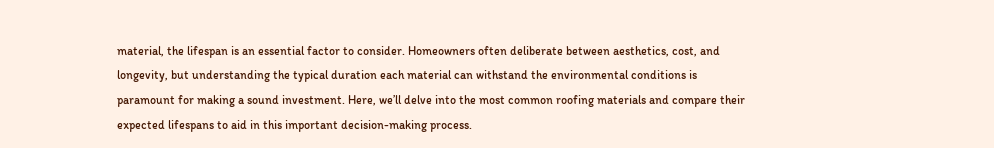material, the lifespan is an essential factor to consider. Homeowners often deliberate between aesthetics, cost, and longevity, but understanding the typical duration each material can withstand the environmental conditions is paramount for making a sound investment. Here, we’ll delve into the most common roofing materials and compare their expected lifespans to aid in this important decision-making process.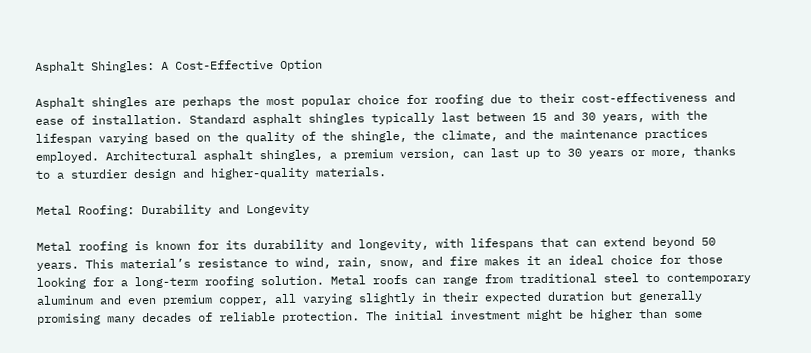Asphalt Shingles: A Cost-Effective Option

Asphalt shingles are perhaps the most popular choice for roofing due to their cost-effectiveness and ease of installation. Standard asphalt shingles typically last between 15 and 30 years, with the lifespan varying based on the quality of the shingle, the climate, and the maintenance practices employed. Architectural asphalt shingles, a premium version, can last up to 30 years or more, thanks to a sturdier design and higher-quality materials.

Metal Roofing: Durability and Longevity

Metal roofing is known for its durability and longevity, with lifespans that can extend beyond 50 years. This material’s resistance to wind, rain, snow, and fire makes it an ideal choice for those looking for a long-term roofing solution. Metal roofs can range from traditional steel to contemporary aluminum and even premium copper, all varying slightly in their expected duration but generally promising many decades of reliable protection. The initial investment might be higher than some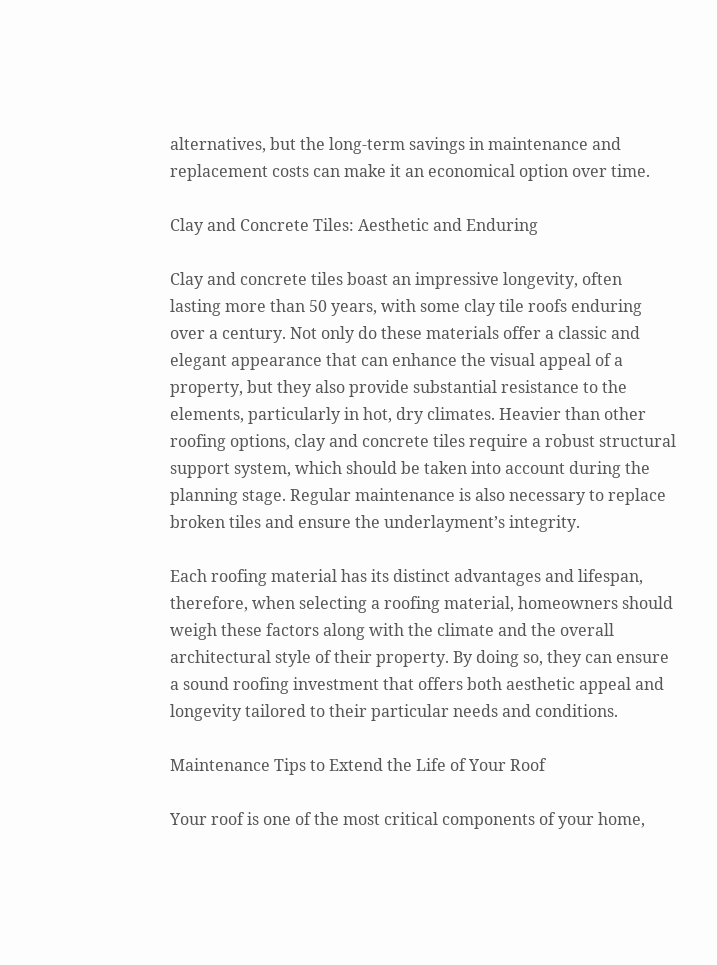alternatives, but the long-term savings in maintenance and replacement costs can make it an economical option over time.

Clay and Concrete Tiles: Aesthetic and Enduring

Clay and concrete tiles boast an impressive longevity, often lasting more than 50 years, with some clay tile roofs enduring over a century. Not only do these materials offer a classic and elegant appearance that can enhance the visual appeal of a property, but they also provide substantial resistance to the elements, particularly in hot, dry climates. Heavier than other roofing options, clay and concrete tiles require a robust structural support system, which should be taken into account during the planning stage. Regular maintenance is also necessary to replace broken tiles and ensure the underlayment’s integrity.

Each roofing material has its distinct advantages and lifespan, therefore, when selecting a roofing material, homeowners should weigh these factors along with the climate and the overall architectural style of their property. By doing so, they can ensure a sound roofing investment that offers both aesthetic appeal and longevity tailored to their particular needs and conditions.

Maintenance Tips to Extend the Life of Your Roof

Your roof is one of the most critical components of your home,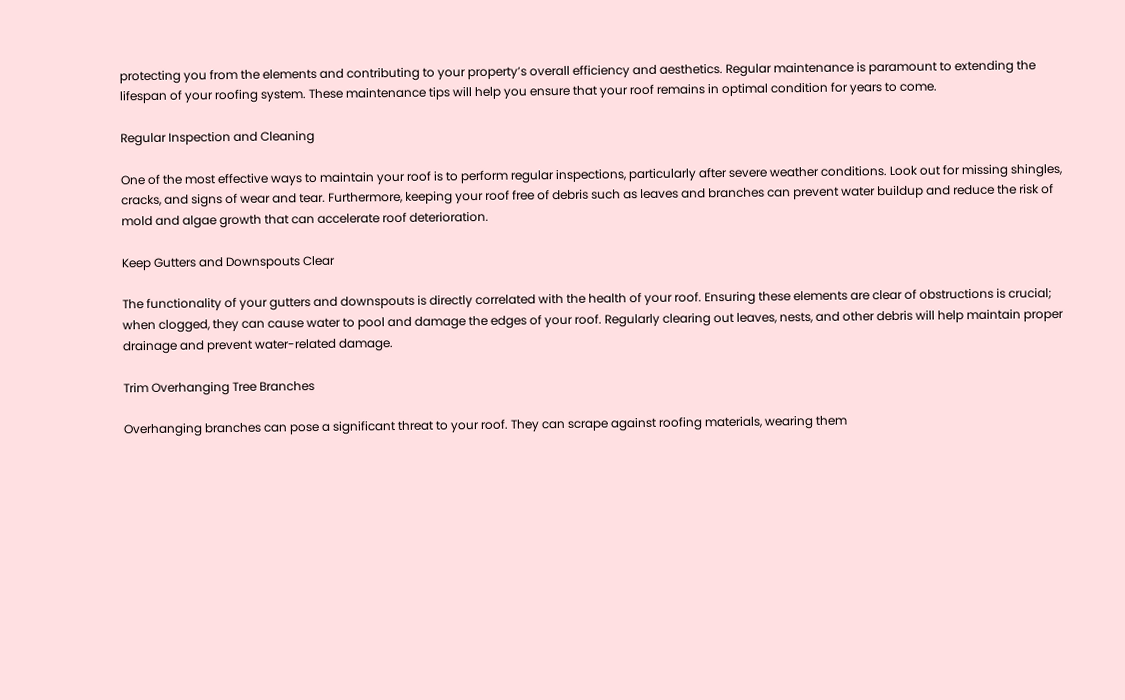protecting you from the elements and contributing to your property’s overall efficiency and aesthetics. Regular maintenance is paramount to extending the lifespan of your roofing system. These maintenance tips will help you ensure that your roof remains in optimal condition for years to come.

Regular Inspection and Cleaning

One of the most effective ways to maintain your roof is to perform regular inspections, particularly after severe weather conditions. Look out for missing shingles, cracks, and signs of wear and tear. Furthermore, keeping your roof free of debris such as leaves and branches can prevent water buildup and reduce the risk of mold and algae growth that can accelerate roof deterioration.

Keep Gutters and Downspouts Clear

The functionality of your gutters and downspouts is directly correlated with the health of your roof. Ensuring these elements are clear of obstructions is crucial; when clogged, they can cause water to pool and damage the edges of your roof. Regularly clearing out leaves, nests, and other debris will help maintain proper drainage and prevent water-related damage.

Trim Overhanging Tree Branches

Overhanging branches can pose a significant threat to your roof. They can scrape against roofing materials, wearing them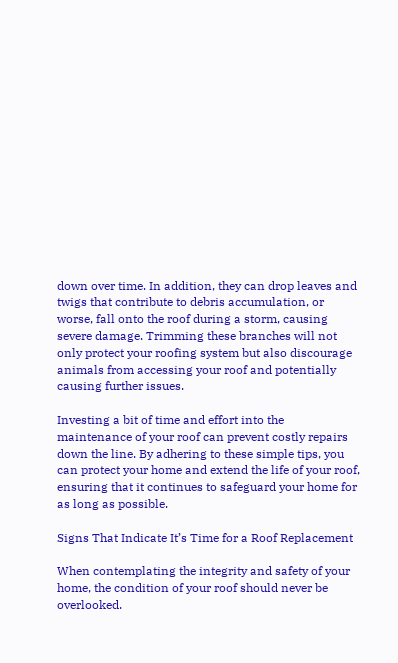down over time. In addition, they can drop leaves and twigs that contribute to debris accumulation, or worse, fall onto the roof during a storm, causing severe damage. Trimming these branches will not only protect your roofing system but also discourage animals from accessing your roof and potentially causing further issues.

Investing a bit of time and effort into the maintenance of your roof can prevent costly repairs down the line. By adhering to these simple tips, you can protect your home and extend the life of your roof, ensuring that it continues to safeguard your home for as long as possible.

Signs That Indicate It’s Time for a Roof Replacement

When contemplating the integrity and safety of your home, the condition of your roof should never be overlooked.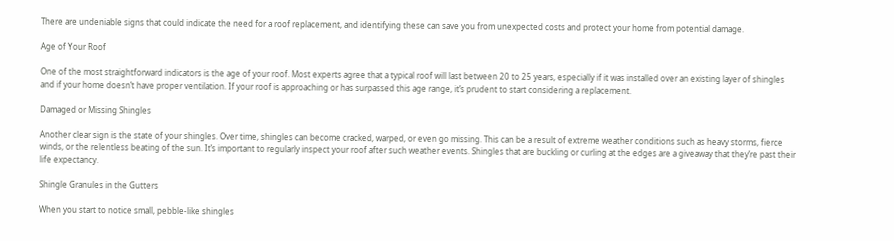There are undeniable signs that could indicate the need for a roof replacement, and identifying these can save you from unexpected costs and protect your home from potential damage.

Age of Your Roof

One of the most straightforward indicators is the age of your roof. Most experts agree that a typical roof will last between 20 to 25 years, especially if it was installed over an existing layer of shingles and if your home doesn’t have proper ventilation. If your roof is approaching or has surpassed this age range, it’s prudent to start considering a replacement.

Damaged or Missing Shingles

Another clear sign is the state of your shingles. Over time, shingles can become cracked, warped, or even go missing. This can be a result of extreme weather conditions such as heavy storms, fierce winds, or the relentless beating of the sun. It’s important to regularly inspect your roof after such weather events. Shingles that are buckling or curling at the edges are a giveaway that they’re past their life expectancy.

Shingle Granules in the Gutters

When you start to notice small, pebble-like shingles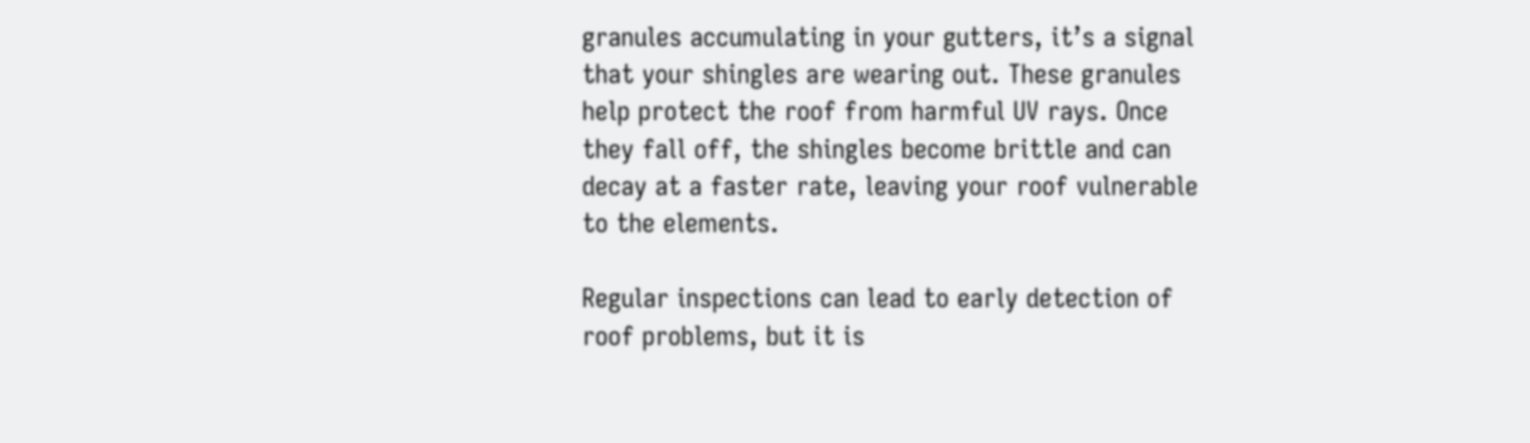granules accumulating in your gutters, it’s a signal that your shingles are wearing out. These granules help protect the roof from harmful UV rays. Once they fall off, the shingles become brittle and can decay at a faster rate, leaving your roof vulnerable to the elements.

Regular inspections can lead to early detection of roof problems, but it is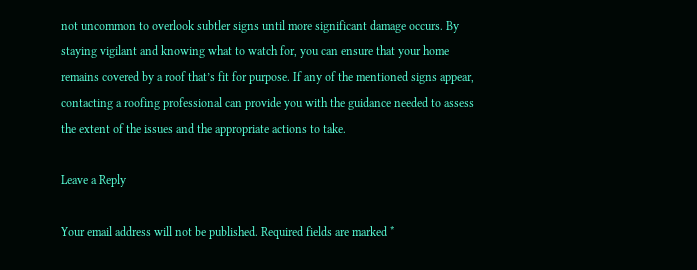not uncommon to overlook subtler signs until more significant damage occurs. By staying vigilant and knowing what to watch for, you can ensure that your home remains covered by a roof that’s fit for purpose. If any of the mentioned signs appear, contacting a roofing professional can provide you with the guidance needed to assess the extent of the issues and the appropriate actions to take.

Leave a Reply

Your email address will not be published. Required fields are marked *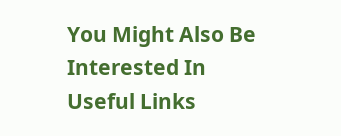You Might Also Be Interested In
Useful Links